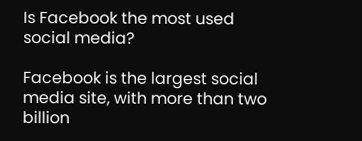Is Facebook the most used social media?

Facebook is the largest social media site, with more than two billion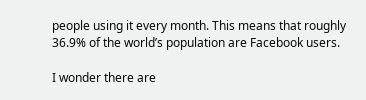people using it every month. This means that roughly 36.9% of the world’s population are Facebook users.

I wonder there are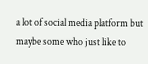a lot of social media platform but maybe some who just like to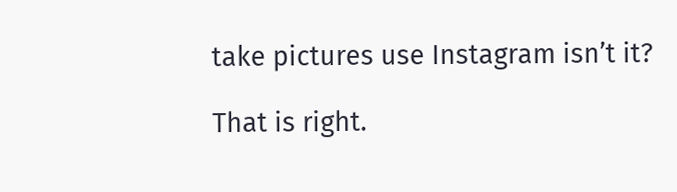take pictures use Instagram isn’t it?

That is right.